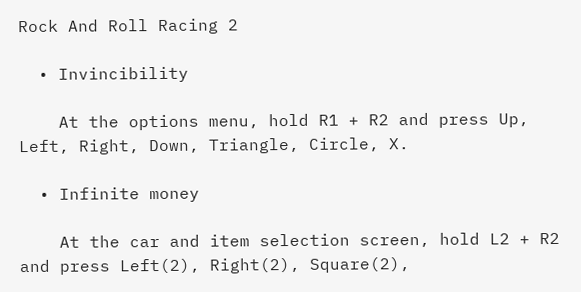Rock And Roll Racing 2

  • Invincibility

    At the options menu, hold R1 + R2 and press Up, Left, Right, Down, Triangle, Circle, X.

  • Infinite money

    At the car and item selection screen, hold L2 + R2 and press Left(2), Right(2), Square(2),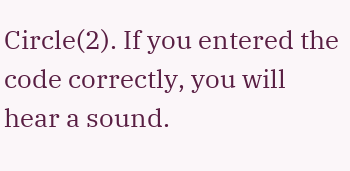Circle(2). If you entered the code correctly, you will hear a sound.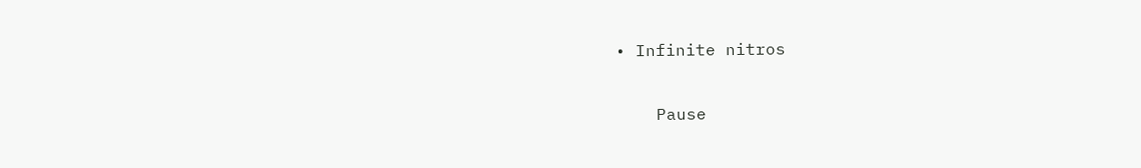• Infinite nitros

    Pause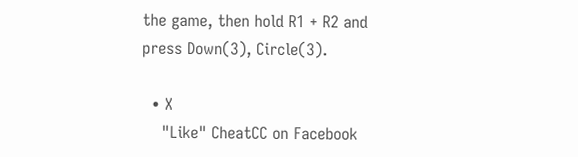the game, then hold R1 + R2 and press Down(3), Circle(3).

  • X
    "Like" CheatCC on Facebook